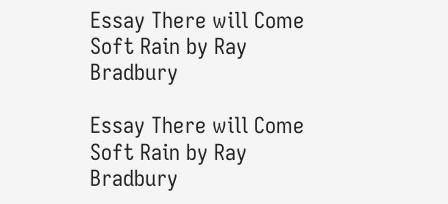Essay There will Come Soft Rain by Ray Bradbury

Essay There will Come Soft Rain by Ray Bradbury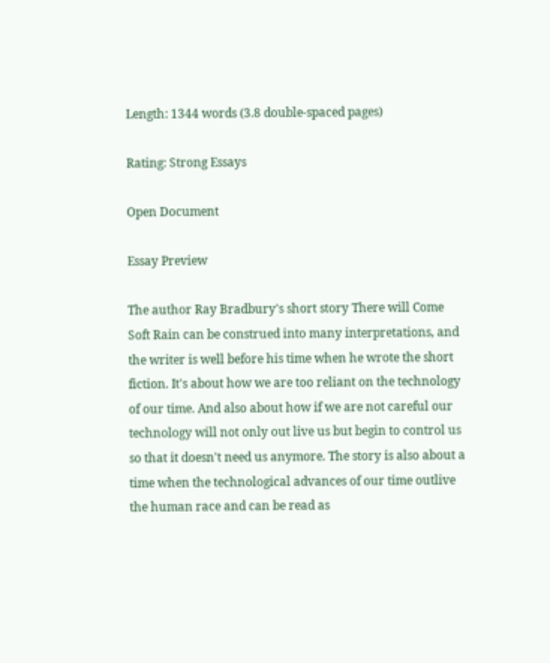Length: 1344 words (3.8 double-spaced pages)

Rating: Strong Essays

Open Document

Essay Preview

The author Ray Bradbury's short story There will Come Soft Rain can be construed into many interpretations, and the writer is well before his time when he wrote the short fiction. It's about how we are too reliant on the technology of our time. And also about how if we are not careful our technology will not only out live us but begin to control us so that it doesn't need us anymore. The story is also about a time when the technological advances of our time outlive the human race and can be read as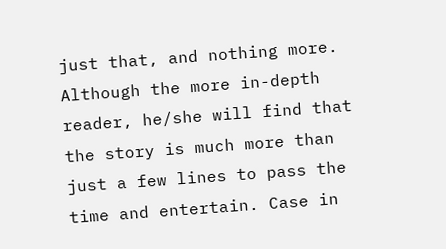just that, and nothing more. Although the more in-depth reader, he/she will find that the story is much more than just a few lines to pass the time and entertain. Case in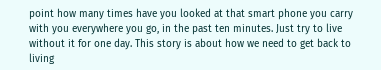point how many times have you looked at that smart phone you carry with you everywhere you go, in the past ten minutes. Just try to live without it for one day. This story is about how we need to get back to living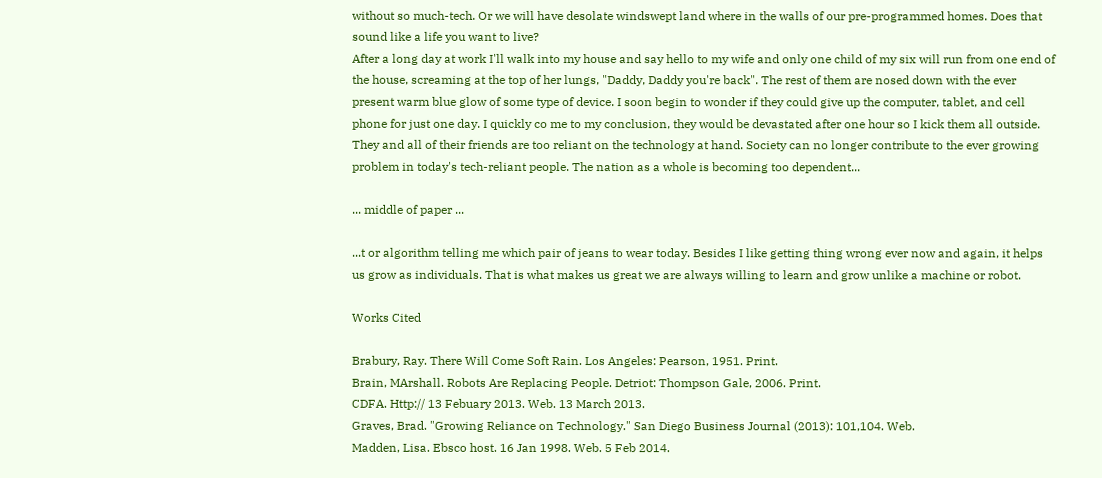without so much-tech. Or we will have desolate windswept land where in the walls of our pre-programmed homes. Does that sound like a life you want to live?
After a long day at work I'll walk into my house and say hello to my wife and only one child of my six will run from one end of the house, screaming at the top of her lungs, "Daddy, Daddy you're back". The rest of them are nosed down with the ever present warm blue glow of some type of device. I soon begin to wonder if they could give up the computer, tablet, and cell phone for just one day. I quickly co me to my conclusion, they would be devastated after one hour so I kick them all outside. They and all of their friends are too reliant on the technology at hand. Society can no longer contribute to the ever growing problem in today's tech-reliant people. The nation as a whole is becoming too dependent...

... middle of paper ...

...t or algorithm telling me which pair of jeans to wear today. Besides I like getting thing wrong ever now and again, it helps us grow as individuals. That is what makes us great we are always willing to learn and grow unlike a machine or robot.

Works Cited

Brabury, Ray. There Will Come Soft Rain. Los Angeles: Pearson, 1951. Print.
Brain, MArshall. Robots Are Replacing People. Detriot: Thompson Gale, 2006. Print.
CDFA. Http:// 13 Febuary 2013. Web. 13 March 2013.
Graves, Brad. "Growing Reliance on Technology." San Diego Business Journal (2013): 101,104. Web.
Madden, Lisa. Ebsco host. 16 Jan 1998. Web. 5 Feb 2014.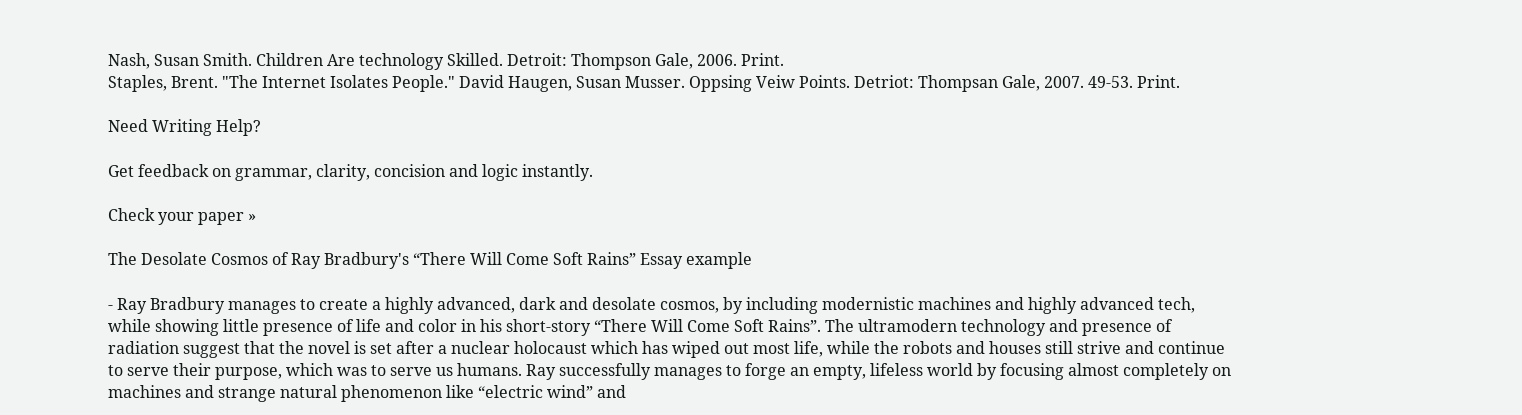Nash, Susan Smith. Children Are technology Skilled. Detroit: Thompson Gale, 2006. Print.
Staples, Brent. "The Internet Isolates People." David Haugen, Susan Musser. Oppsing Veiw Points. Detriot: Thompsan Gale, 2007. 49-53. Print.

Need Writing Help?

Get feedback on grammar, clarity, concision and logic instantly.

Check your paper »

The Desolate Cosmos of Ray Bradbury's “There Will Come Soft Rains” Essay example

- Ray Bradbury manages to create a highly advanced, dark and desolate cosmos, by including modernistic machines and highly advanced tech, while showing little presence of life and color in his short-story “There Will Come Soft Rains”. The ultramodern technology and presence of radiation suggest that the novel is set after a nuclear holocaust which has wiped out most life, while the robots and houses still strive and continue to serve their purpose, which was to serve us humans. Ray successfully manages to forge an empty, lifeless world by focusing almost completely on machines and strange natural phenomenon like “electric wind” and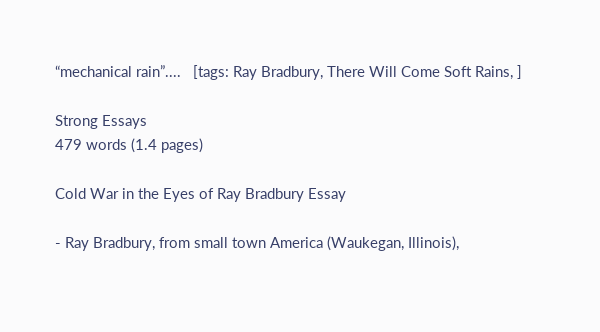“mechanical rain”....   [tags: Ray Bradbury, There Will Come Soft Rains, ]

Strong Essays
479 words (1.4 pages)

Cold War in the Eyes of Ray Bradbury Essay

- Ray Bradbury, from small town America (Waukegan, Illinois),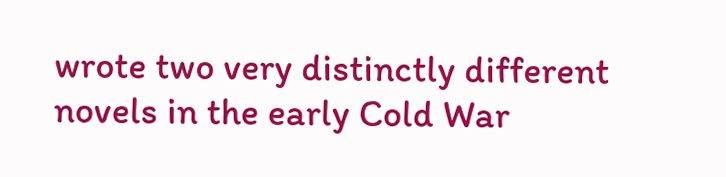wrote two very distinctly different novels in the early Cold War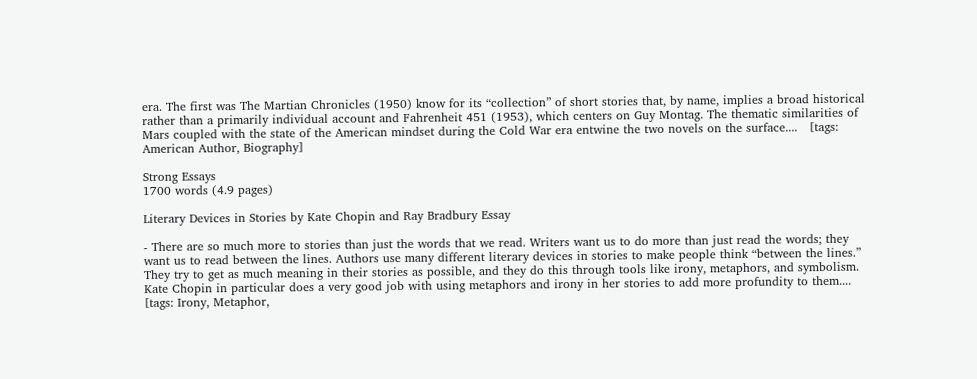era. The first was The Martian Chronicles (1950) know for its “collection” of short stories that, by name, implies a broad historical rather than a primarily individual account and Fahrenheit 451 (1953), which centers on Guy Montag. The thematic similarities of Mars coupled with the state of the American mindset during the Cold War era entwine the two novels on the surface....   [tags: American Author, Biography]

Strong Essays
1700 words (4.9 pages)

Literary Devices in Stories by Kate Chopin and Ray Bradbury Essay

- There are so much more to stories than just the words that we read. Writers want us to do more than just read the words; they want us to read between the lines. Authors use many different literary devices in stories to make people think “between the lines.” They try to get as much meaning in their stories as possible, and they do this through tools like irony, metaphors, and symbolism. Kate Chopin in particular does a very good job with using metaphors and irony in her stories to add more profundity to them....   [tags: Irony, Metaphor,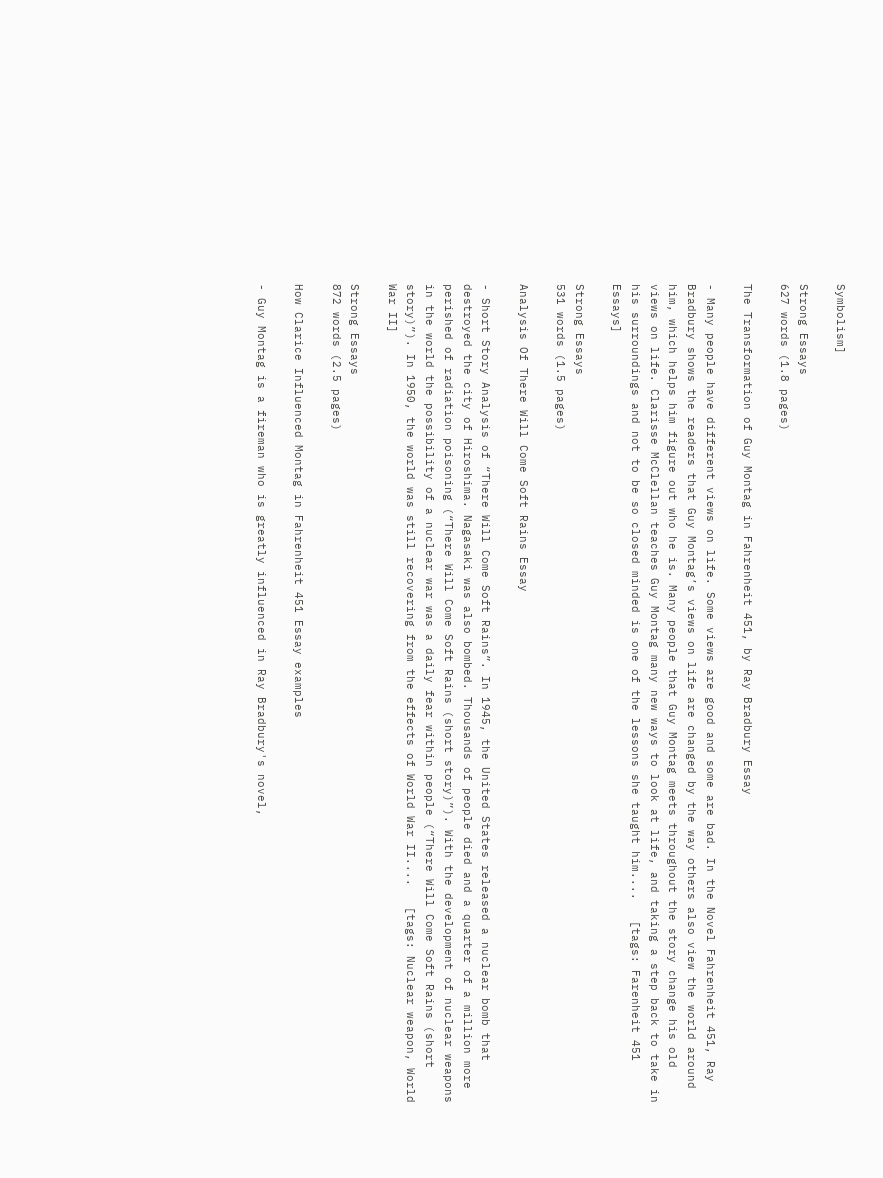Symbolism]

Strong Essays
627 words (1.8 pages)

The Transformation of Guy Montag in Fahrenheit 451, by Ray Bradbury Essay

- Many people have different views on life. Some views are good and some are bad. In the Novel Fahrenheit 451, Ray Bradbury shows the readers that Guy Montag’s views on life are changed by the way others also view the world around him, which helps him figure out who he is. Many people that Guy Montag meets throughout the story change his old views on life. Clarisse McClellan teaches Guy Montag many new ways to look at life, and taking a step back to take in his surroundings and not to be so closed minded is one of the lessons she taught him....   [tags: Farenheit 451 Essays]

Strong Essays
531 words (1.5 pages)

Analysis Of There Will Come Soft Rains Essay

- Short Story Analysis of “There Will Come Soft Rains”. In 1945, the United States released a nuclear bomb that destroyed the city of Hiroshima. Nagasaki was also bombed. Thousands of people died and a quarter of a million more perished of radiation poisoning (“There Will Come Soft Rains (short story)”). With the development of nuclear weapons in the world the possibility of a nuclear war was a daily fear within people (“There Will Come Soft Rains (short story)”). In 1950, the world was still recovering from the effects of World War II....   [tags: Nuclear weapon, World War II]

Strong Essays
872 words (2.5 pages)

How Clarice Influenced Montag in Fahrenheit 451 Essay examples

- Guy Montag is a fireman who is greatly influenced in Ray Bradbury's novel,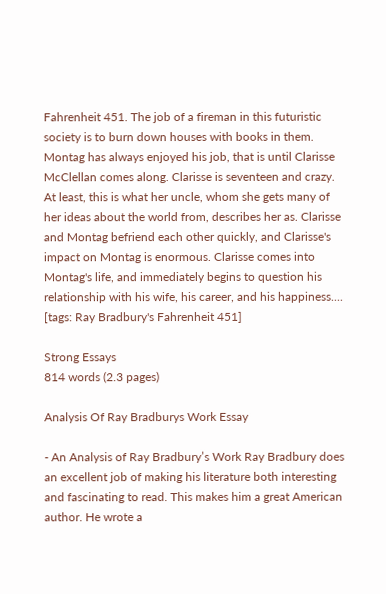Fahrenheit 451. The job of a fireman in this futuristic society is to burn down houses with books in them. Montag has always enjoyed his job, that is until Clarisse McClellan comes along. Clarisse is seventeen and crazy. At least, this is what her uncle, whom she gets many of her ideas about the world from, describes her as. Clarisse and Montag befriend each other quickly, and Clarisse's impact on Montag is enormous. Clarisse comes into Montag's life, and immediately begins to question his relationship with his wife, his career, and his happiness....   [tags: Ray Bradbury's Fahrenheit 451]

Strong Essays
814 words (2.3 pages)

Analysis Of Ray Bradburys Work Essay

- An Analysis of Ray Bradbury’s Work Ray Bradbury does an excellent job of making his literature both interesting and fascinating to read. This makes him a great American author. He wrote a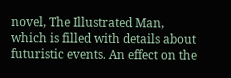novel, The Illustrated Man, which is filled with details about futuristic events. An effect on the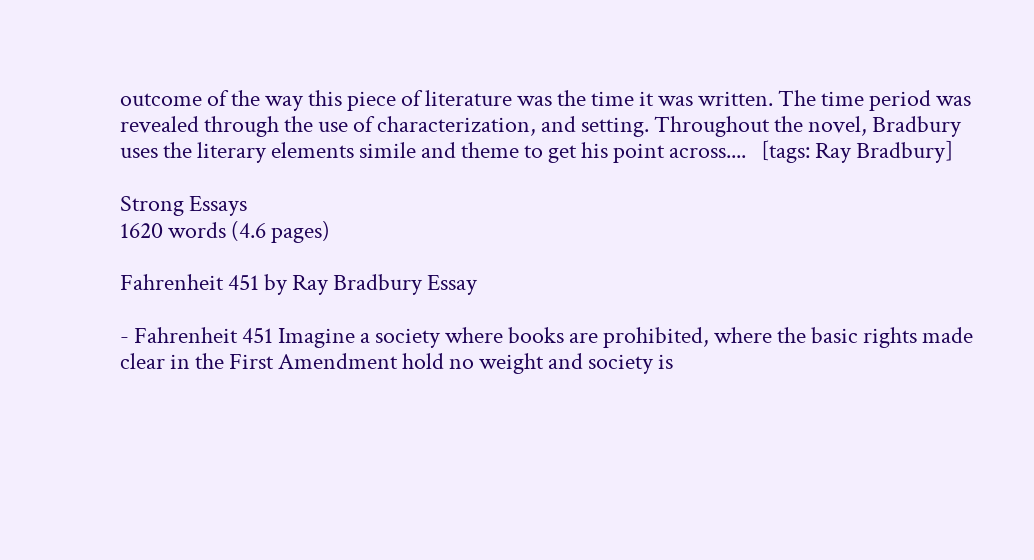outcome of the way this piece of literature was the time it was written. The time period was revealed through the use of characterization, and setting. Throughout the novel, Bradbury uses the literary elements simile and theme to get his point across....   [tags: Ray Bradbury]

Strong Essays
1620 words (4.6 pages)

Fahrenheit 451 by Ray Bradbury Essay

- Fahrenheit 451 Imagine a society where books are prohibited, where the basic rights made clear in the First Amendment hold no weight and society is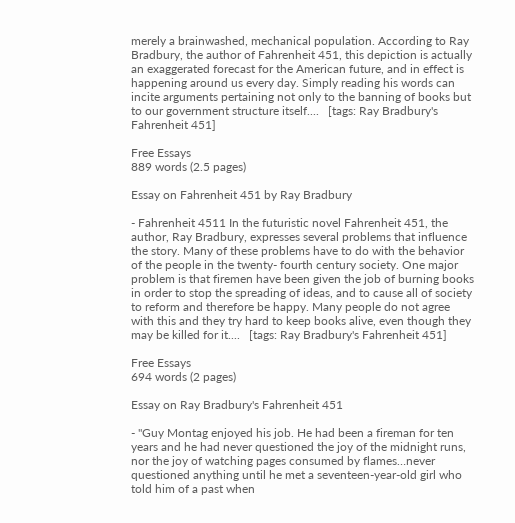merely a brainwashed, mechanical population. According to Ray Bradbury, the author of Fahrenheit 451, this depiction is actually an exaggerated forecast for the American future, and in effect is happening around us every day. Simply reading his words can incite arguments pertaining not only to the banning of books but to our government structure itself....   [tags: Ray Bradbury's Fahrenheit 451]

Free Essays
889 words (2.5 pages)

Essay on Fahrenheit 451 by Ray Bradbury

- Fahrenheit 4511 In the futuristic novel Fahrenheit 451, the author, Ray Bradbury, expresses several problems that influence the story. Many of these problems have to do with the behavior of the people in the twenty- fourth century society. One major problem is that firemen have been given the job of burning books in order to stop the spreading of ideas, and to cause all of society to reform and therefore be happy. Many people do not agree with this and they try hard to keep books alive, even though they may be killed for it....   [tags: Ray Bradbury's Fahrenheit 451]

Free Essays
694 words (2 pages)

Essay on Ray Bradbury's Fahrenheit 451

- "Guy Montag enjoyed his job. He had been a fireman for ten years and he had never questioned the joy of the midnight runs, nor the joy of watching pages consumed by flames…never questioned anything until he met a seventeen-year-old girl who told him of a past when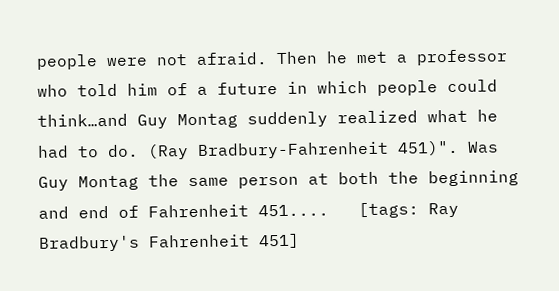people were not afraid. Then he met a professor who told him of a future in which people could think…and Guy Montag suddenly realized what he had to do. (Ray Bradbury-Fahrenheit 451)". Was Guy Montag the same person at both the beginning and end of Fahrenheit 451....   [tags: Ray Bradbury's Fahrenheit 451]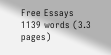Free Essays
1139 words (3.3 pages)